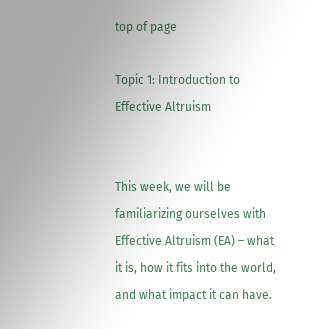top of page

Topic 1: Introduction to Effective Altruism


This week, we will be familiarizing ourselves with Effective Altruism (EA) – what it is, how it fits into the world, and what impact it can have.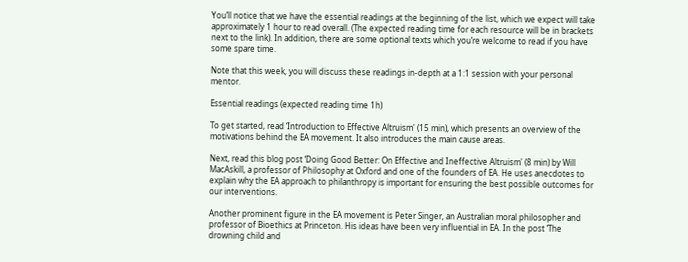You’ll notice that we have the essential readings at the beginning of the list, which we expect will take approximately 1 hour to read overall. (The expected reading time for each resource will be in brackets next to the link). In addition, there are some optional texts which you’re welcome to read if you have some spare time.

Note that this week, you will discuss these readings in-depth at a 1:1 session with your personal mentor.

Essential readings (expected reading time 1h)

To get started, read ‘Introduction to Effective Altruism' (15 min), which presents an overview of the motivations behind the EA movement. It also introduces the main cause areas.

Next, read this blog post ‘Doing Good Better: On Effective and Ineffective Altruism' (8 min) by Will MacAskill, a professor of Philosophy at Oxford and one of the founders of EA. He uses anecdotes to explain why the EA approach to philanthropy is important for ensuring the best possible outcomes for our interventions.

Another prominent figure in the EA movement is Peter Singer, an Australian moral philosopher and professor of Bioethics at Princeton. His ideas have been very influential in EA. In the post ‘The drowning child and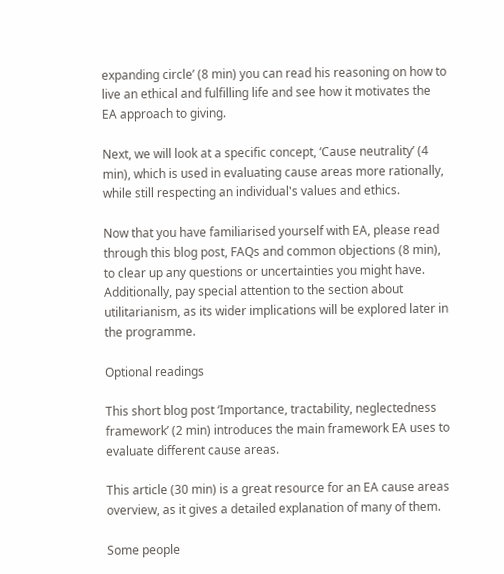expanding circle’ (8 min) you can read his reasoning on how to live an ethical and fulfilling life and see how it motivates the EA approach to giving.

Next, we will look at a specific concept, ‘Cause neutrality’ (4 min), which is used in evaluating cause areas more rationally, while still respecting an individual's values and ethics.

Now that you have familiarised yourself with EA, please read through this blog post, FAQs and common objections (8 min), to clear up any questions or uncertainties you might have. Additionally, pay special attention to the section about utilitarianism, as its wider implications will be explored later in the programme.

Optional readings

This short blog post ‘Importance, tractability, neglectedness framework’ (2 min) introduces the main framework EA uses to evaluate different cause areas.

This article (30 min) is a great resource for an EA cause areas overview, as it gives a detailed explanation of many of them.

Some people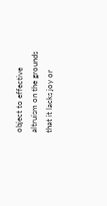object to effective altruism on the grounds that it lacks joy or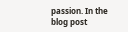passion. In the blog post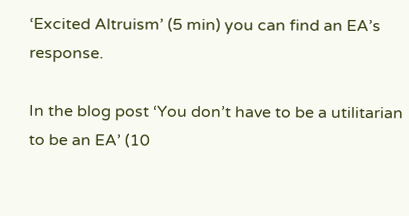‘Excited Altruism’ (5 min) you can find an EA’s response.

In the blog post ‘You don’t have to be a utilitarian to be an EA’ (10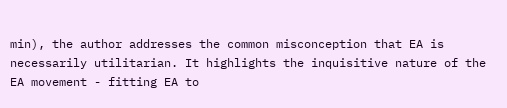min), the author addresses the common misconception that EA is necessarily utilitarian. It highlights the inquisitive nature of the EA movement - fitting EA to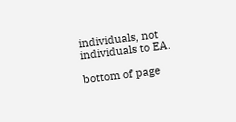individuals, not individuals to EA.

bottom of page